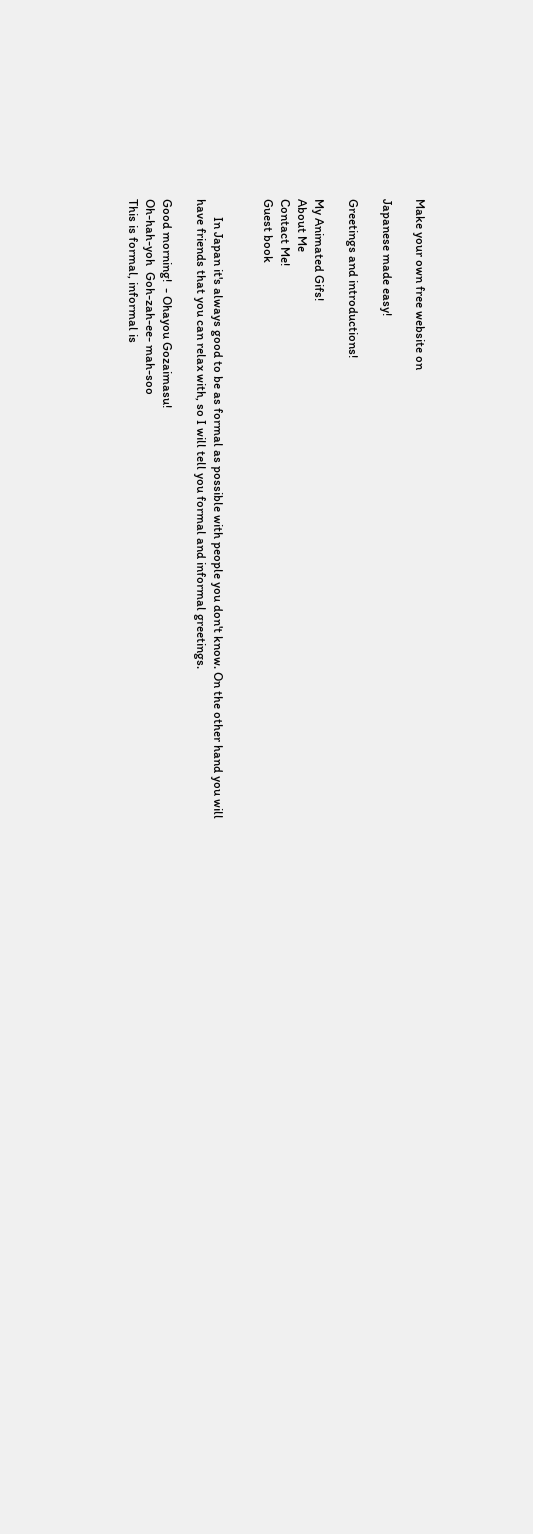Make your own free website on

Japanese made easy!

Greetings and introductions!

My Animated Gifs!
About Me
Contact Me!
Guest book


      In Japan it's always good to be as formal as possible with people you don't know. On the other hand you will have friends that you can relax with, so I will tell you formal and informal greetings.

Good morning!  - Ohayou Gozaimasu!
Oh-hah-yoh  Goh-zah-ee- mah-soo
This is formal, informal is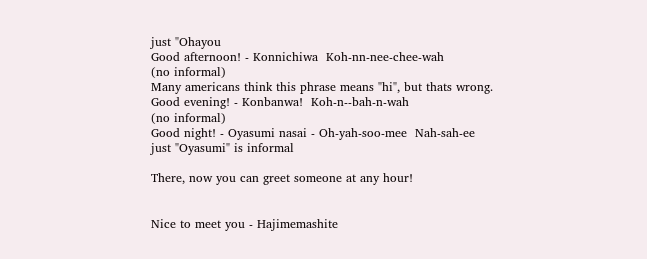just "Ohayou
Good afternoon! - Konnichiwa  Koh-nn-nee-chee-wah
(no informal)
Many americans think this phrase means "hi", but thats wrong.
Good evening! - Konbanwa!  Koh-n--bah-n-wah
(no informal)
Good night! - Oyasumi nasai - Oh-yah-soo-mee  Nah-sah-ee
just "Oyasumi" is informal

There, now you can greet someone at any hour!


Nice to meet you - Hajimemashite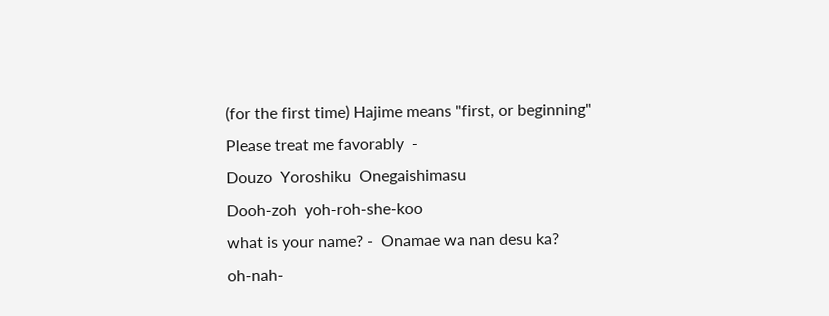(for the first time) Hajime means "first, or beginning"
Please treat me favorably  -
Douzo  Yoroshiku  Onegaishimasu
Dooh-zoh  yoh-roh-she-koo
what is your name? -  Onamae wa nan desu ka?
oh-nah-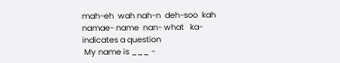mah-eh  wah nah-n  deh-soo  kah
namae- name  nan- what   ka- indicates a question
 My name is ___ -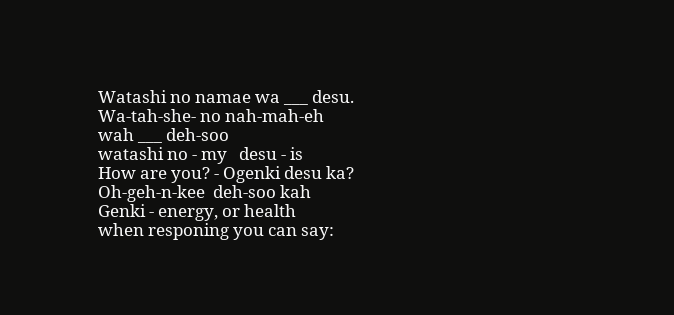Watashi no namae wa ___ desu.
Wa-tah-she- no nah-mah-eh
wah ___ deh-soo
watashi no - my   desu - is
How are you? - Ogenki desu ka?
Oh-geh-n-kee  deh-soo kah
Genki - energy, or health
when responing you can say: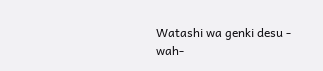Watashi wa genki desu -
wah-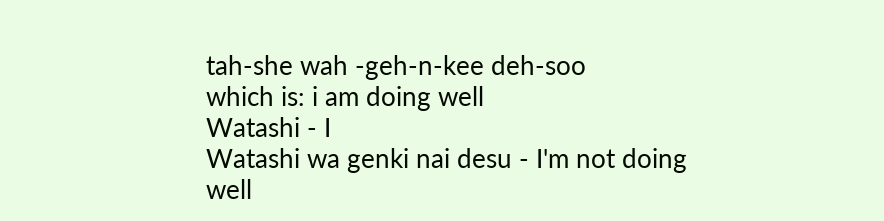tah-she wah -geh-n-kee deh-soo
which is: i am doing well
Watashi - I
Watashi wa genki nai desu - I'm not doing well